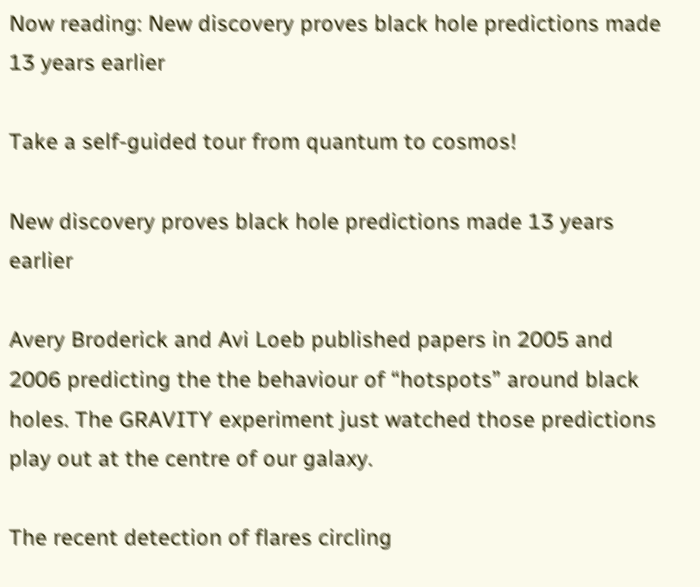Now reading: New discovery proves black hole predictions made 13 years earlier

Take a self-guided tour from quantum to cosmos!

New discovery proves black hole predictions made 13 years earlier

Avery Broderick and Avi Loeb published papers in 2005 and 2006 predicting the the behaviour of “hotspots” around black holes. The GRAVITY experiment just watched those predictions play out at the centre of our galaxy.

The recent detection of flares circling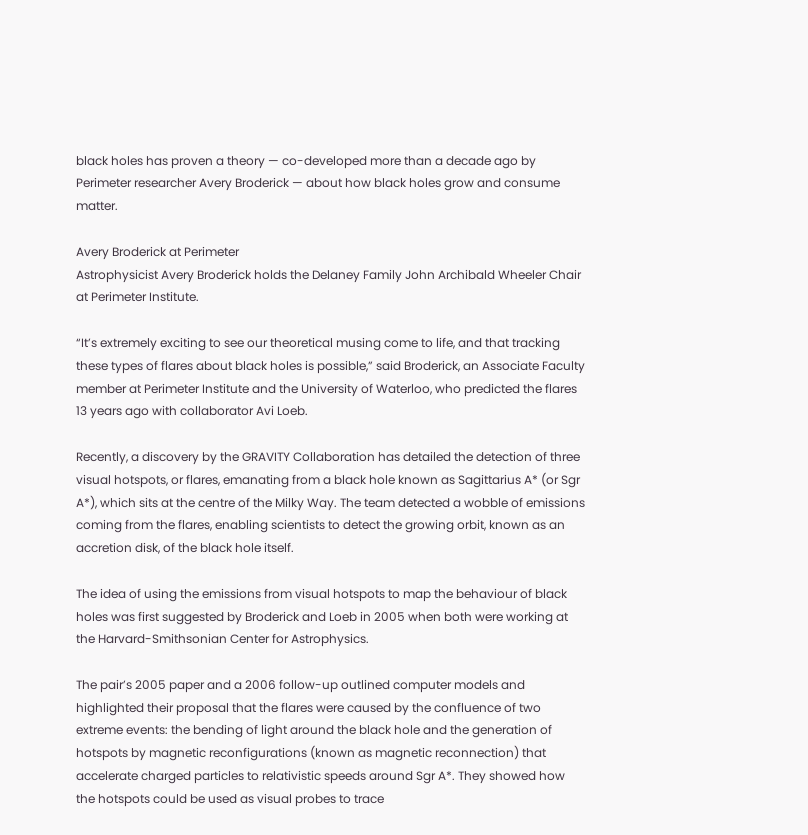black holes has proven a theory — co-developed more than a decade ago by Perimeter researcher Avery Broderick — about how black holes grow and consume matter.

Avery Broderick at Perimeter
Astrophysicist Avery Broderick holds the Delaney Family John Archibald Wheeler Chair at Perimeter Institute.

“It’s extremely exciting to see our theoretical musing come to life, and that tracking these types of flares about black holes is possible,” said Broderick, an Associate Faculty member at Perimeter Institute and the University of Waterloo, who predicted the flares 13 years ago with collaborator Avi Loeb.

Recently, a discovery by the GRAVITY Collaboration has detailed the detection of three visual hotspots, or flares, emanating from a black hole known as Sagittarius A* (or Sgr A*), which sits at the centre of the Milky Way. The team detected a wobble of emissions coming from the flares, enabling scientists to detect the growing orbit, known as an accretion disk, of the black hole itself.

The idea of using the emissions from visual hotspots to map the behaviour of black holes was first suggested by Broderick and Loeb in 2005 when both were working at the Harvard-Smithsonian Center for Astrophysics.

The pair’s 2005 paper and a 2006 follow-up outlined computer models and highlighted their proposal that the flares were caused by the confluence of two extreme events: the bending of light around the black hole and the generation of hotspots by magnetic reconfigurations (known as magnetic reconnection) that accelerate charged particles to relativistic speeds around Sgr A*. They showed how the hotspots could be used as visual probes to trace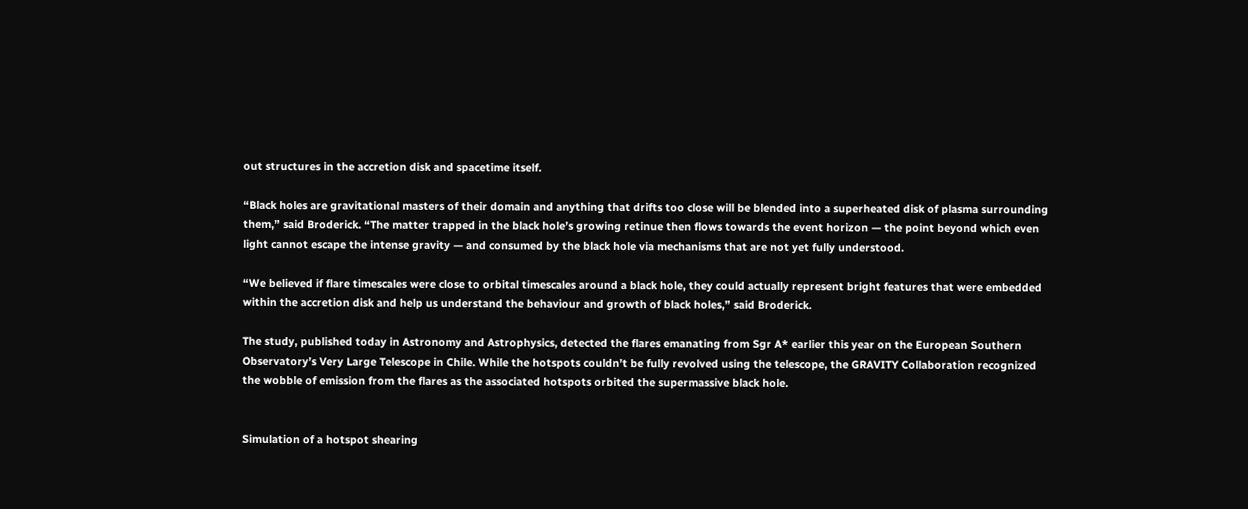out structures in the accretion disk and spacetime itself.

“Black holes are gravitational masters of their domain and anything that drifts too close will be blended into a superheated disk of plasma surrounding them,” said Broderick. “The matter trapped in the black hole’s growing retinue then flows towards the event horizon — the point beyond which even light cannot escape the intense gravity — and consumed by the black hole via mechanisms that are not yet fully understood.

“We believed if flare timescales were close to orbital timescales around a black hole, they could actually represent bright features that were embedded within the accretion disk and help us understand the behaviour and growth of black holes,” said Broderick.

The study, published today in Astronomy and Astrophysics, detected the flares emanating from Sgr A* earlier this year on the European Southern Observatory’s Very Large Telescope in Chile. While the hotspots couldn’t be fully revolved using the telescope, the GRAVITY Collaboration recognized the wobble of emission from the flares as the associated hotspots orbited the supermassive black hole.


Simulation of a hotspot shearing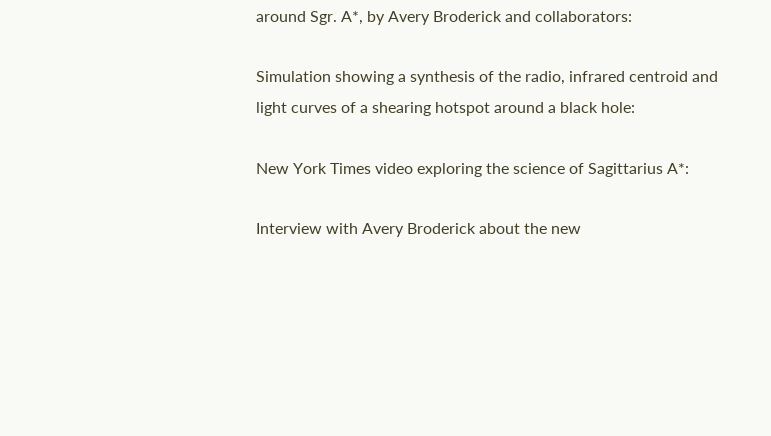around Sgr. A*, by Avery Broderick and collaborators:

Simulation showing a synthesis of the radio, infrared centroid and light curves of a shearing hotspot around a black hole:

New York Times video exploring the science of Sagittarius A*:

Interview with Avery Broderick about the new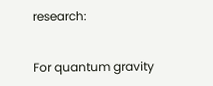research:


For quantum gravity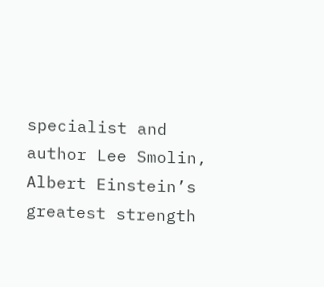specialist and author Lee Smolin, Albert Einstein’s greatest strength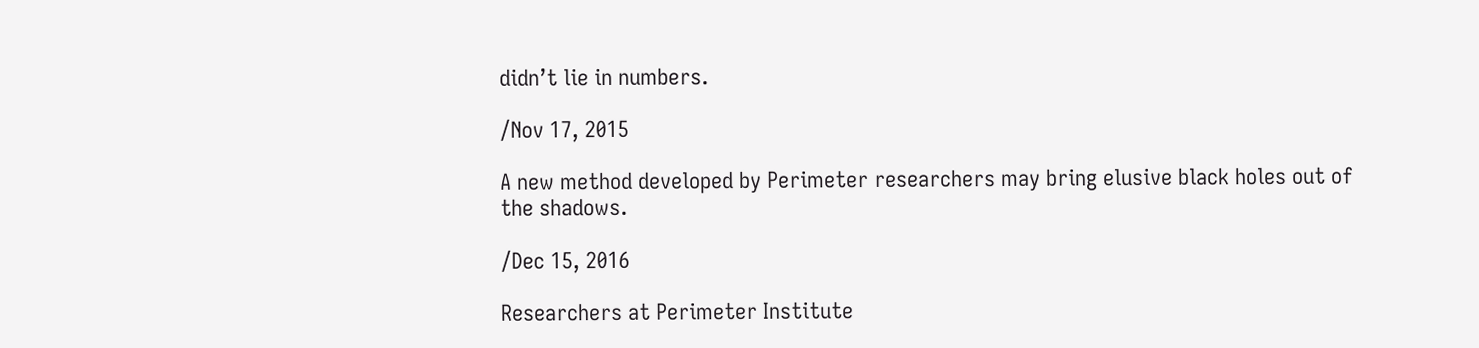didn’t lie in numbers.

/Nov 17, 2015

A new method developed by Perimeter researchers may bring elusive black holes out of the shadows.

/Dec 15, 2016

Researchers at Perimeter Institute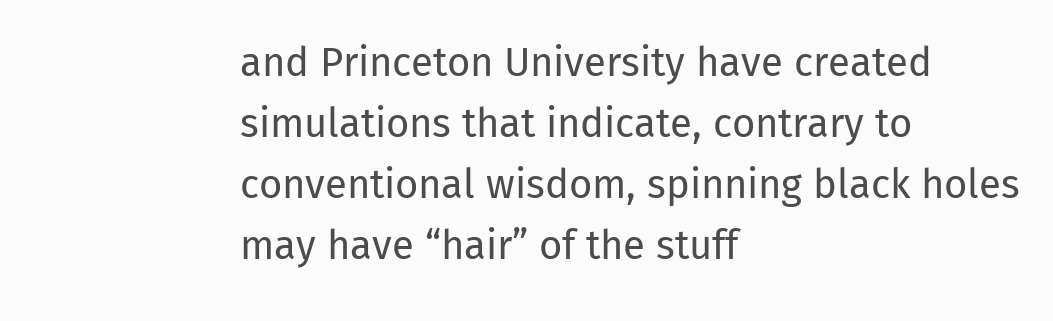and Princeton University have created simulations that indicate, contrary to conventional wisdom, spinning black holes may have “hair” of the stuff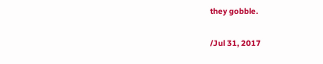they gobble.

/Jul 31, 2017